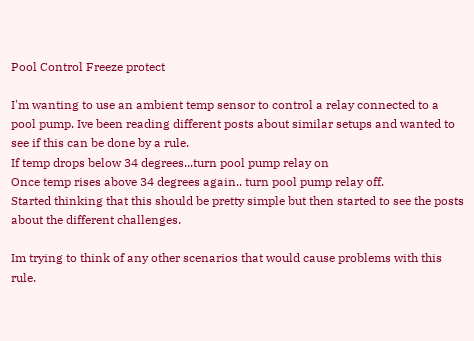Pool Control Freeze protect

I'm wanting to use an ambient temp sensor to control a relay connected to a pool pump. Ive been reading different posts about similar setups and wanted to see if this can be done by a rule.
If temp drops below 34 degrees...turn pool pump relay on
Once temp rises above 34 degrees again.. turn pool pump relay off.
Started thinking that this should be pretty simple but then started to see the posts about the different challenges.

Im trying to think of any other scenarios that would cause problems with this rule.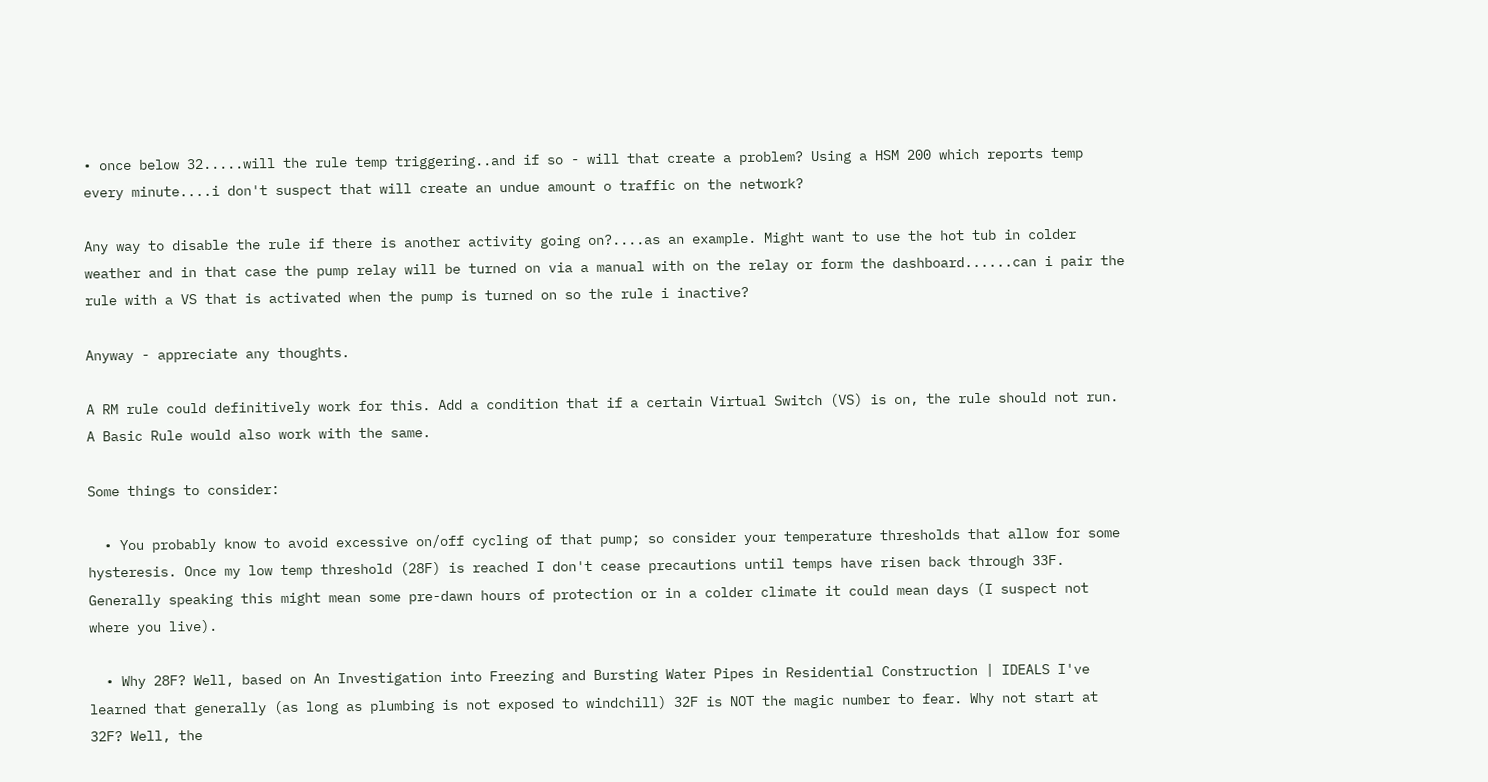• once below 32.....will the rule temp triggering..and if so - will that create a problem? Using a HSM 200 which reports temp every minute....i don't suspect that will create an undue amount o traffic on the network?

Any way to disable the rule if there is another activity going on?....as an example. Might want to use the hot tub in colder weather and in that case the pump relay will be turned on via a manual with on the relay or form the dashboard......can i pair the rule with a VS that is activated when the pump is turned on so the rule i inactive?

Anyway - appreciate any thoughts.

A RM rule could definitively work for this. Add a condition that if a certain Virtual Switch (VS) is on, the rule should not run. A Basic Rule would also work with the same.

Some things to consider:

  • You probably know to avoid excessive on/off cycling of that pump; so consider your temperature thresholds that allow for some hysteresis. Once my low temp threshold (28F) is reached I don't cease precautions until temps have risen back through 33F. Generally speaking this might mean some pre-dawn hours of protection or in a colder climate it could mean days (I suspect not where you live).

  • Why 28F? Well, based on An Investigation into Freezing and Bursting Water Pipes in Residential Construction | IDEALS I've learned that generally (as long as plumbing is not exposed to windchill) 32F is NOT the magic number to fear. Why not start at 32F? Well, the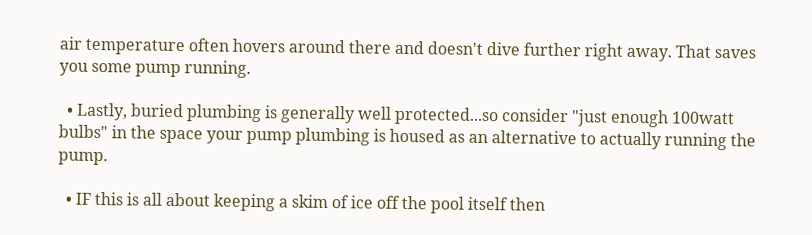air temperature often hovers around there and doesn't dive further right away. That saves you some pump running.

  • Lastly, buried plumbing is generally well protected...so consider "just enough 100watt bulbs" in the space your pump plumbing is housed as an alternative to actually running the pump.

  • IF this is all about keeping a skim of ice off the pool itself then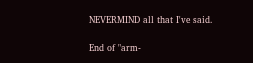NEVERMIND all that I've said.

End of "arm-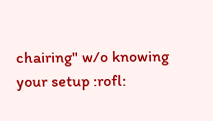chairing" w/o knowing your setup :rofl: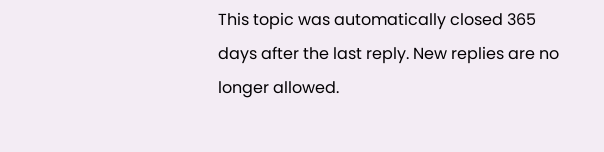This topic was automatically closed 365 days after the last reply. New replies are no longer allowed.